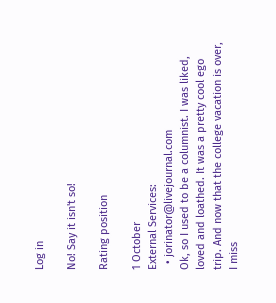Log in

No! Say it isn't so!

Rating position

1 October
External Services:
  • jorinator@livejournal.com
Ok, so I used to be a columnist. I was liked, loved and loathed. It was a pretty cool ego trip. And now that the college vacation is over, I miss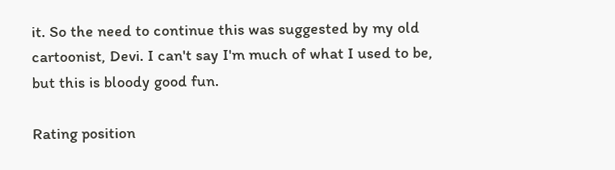it. So the need to continue this was suggested by my old cartoonist, Devi. I can't say I'm much of what I used to be, but this is bloody good fun.

Rating position